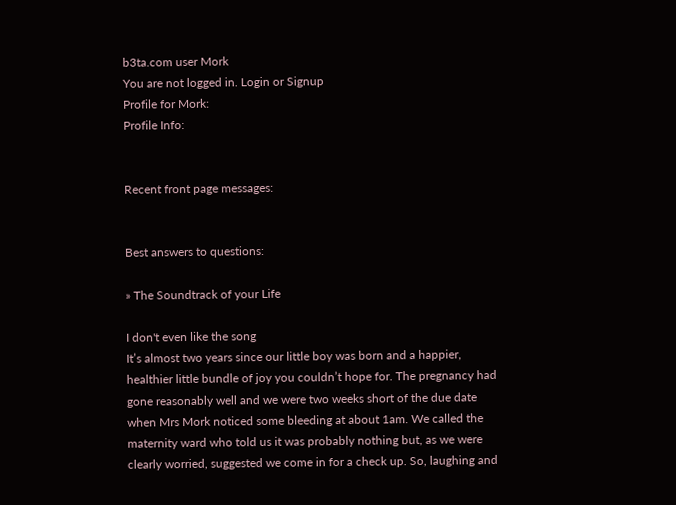b3ta.com user Mork
You are not logged in. Login or Signup
Profile for Mork:
Profile Info:


Recent front page messages:


Best answers to questions:

» The Soundtrack of your Life

I don't even like the song
It’s almost two years since our little boy was born and a happier, healthier little bundle of joy you couldn’t hope for. The pregnancy had gone reasonably well and we were two weeks short of the due date when Mrs Mork noticed some bleeding at about 1am. We called the maternity ward who told us it was probably nothing but, as we were clearly worried, suggested we come in for a check up. So, laughing and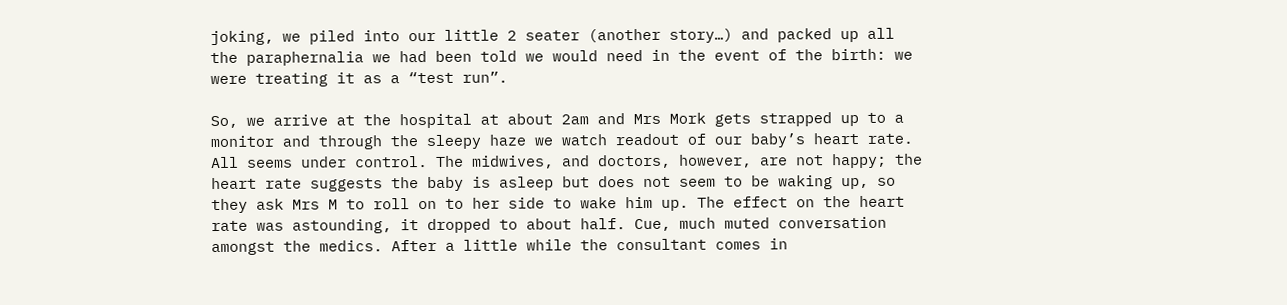joking, we piled into our little 2 seater (another story…) and packed up all the paraphernalia we had been told we would need in the event of the birth: we were treating it as a “test run”.

So, we arrive at the hospital at about 2am and Mrs Mork gets strapped up to a monitor and through the sleepy haze we watch readout of our baby’s heart rate. All seems under control. The midwives, and doctors, however, are not happy; the heart rate suggests the baby is asleep but does not seem to be waking up, so they ask Mrs M to roll on to her side to wake him up. The effect on the heart rate was astounding, it dropped to about half. Cue, much muted conversation amongst the medics. After a little while the consultant comes in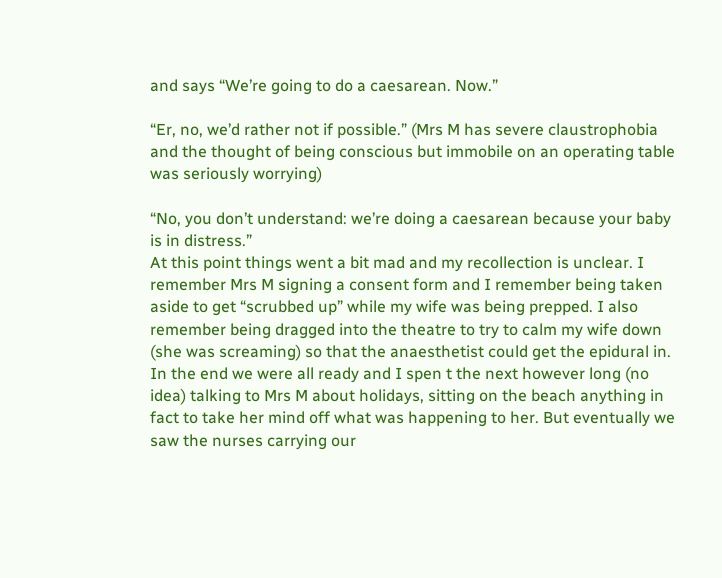and says “We’re going to do a caesarean. Now.”

“Er, no, we’d rather not if possible.” (Mrs M has severe claustrophobia and the thought of being conscious but immobile on an operating table was seriously worrying)

“No, you don’t understand: we’re doing a caesarean because your baby is in distress.”
At this point things went a bit mad and my recollection is unclear. I remember Mrs M signing a consent form and I remember being taken aside to get “scrubbed up” while my wife was being prepped. I also remember being dragged into the theatre to try to calm my wife down (she was screaming) so that the anaesthetist could get the epidural in.
In the end we were all ready and I spen t the next however long (no idea) talking to Mrs M about holidays, sitting on the beach anything in fact to take her mind off what was happening to her. But eventually we saw the nurses carrying our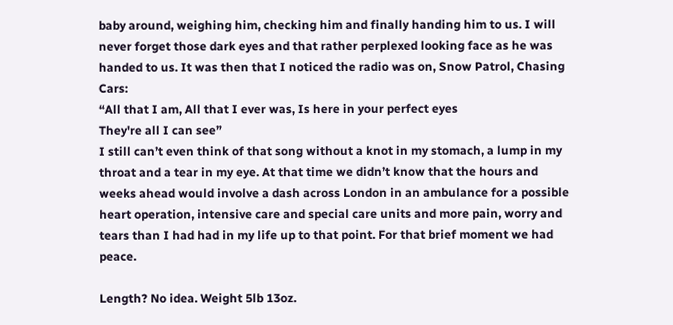baby around, weighing him, checking him and finally handing him to us. I will never forget those dark eyes and that rather perplexed looking face as he was handed to us. It was then that I noticed the radio was on, Snow Patrol, Chasing Cars:
“All that I am, All that I ever was, Is here in your perfect eyes
They're all I can see”
I still can’t even think of that song without a knot in my stomach, a lump in my throat and a tear in my eye. At that time we didn’t know that the hours and weeks ahead would involve a dash across London in an ambulance for a possible heart operation, intensive care and special care units and more pain, worry and tears than I had had in my life up to that point. For that brief moment we had peace.

Length? No idea. Weight 5lb 13oz.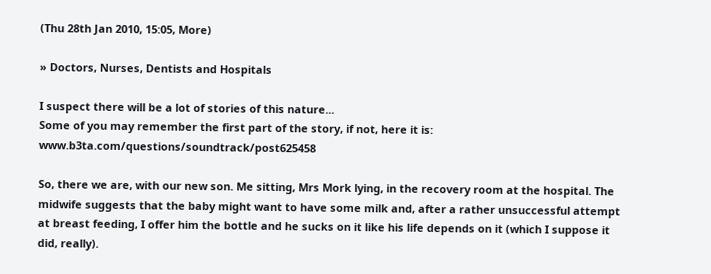(Thu 28th Jan 2010, 15:05, More)

» Doctors, Nurses, Dentists and Hospitals

I suspect there will be a lot of stories of this nature...
Some of you may remember the first part of the story, if not, here it is: www.b3ta.com/questions/soundtrack/post625458

So, there we are, with our new son. Me sitting, Mrs Mork lying, in the recovery room at the hospital. The midwife suggests that the baby might want to have some milk and, after a rather unsuccessful attempt at breast feeding, I offer him the bottle and he sucks on it like his life depends on it (which I suppose it did, really).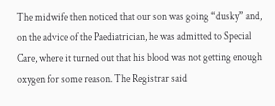The midwife then noticed that our son was going “dusky” and, on the advice of the Paediatrician, he was admitted to Special Care, where it turned out that his blood was not getting enough oxygen for some reason. The Registrar said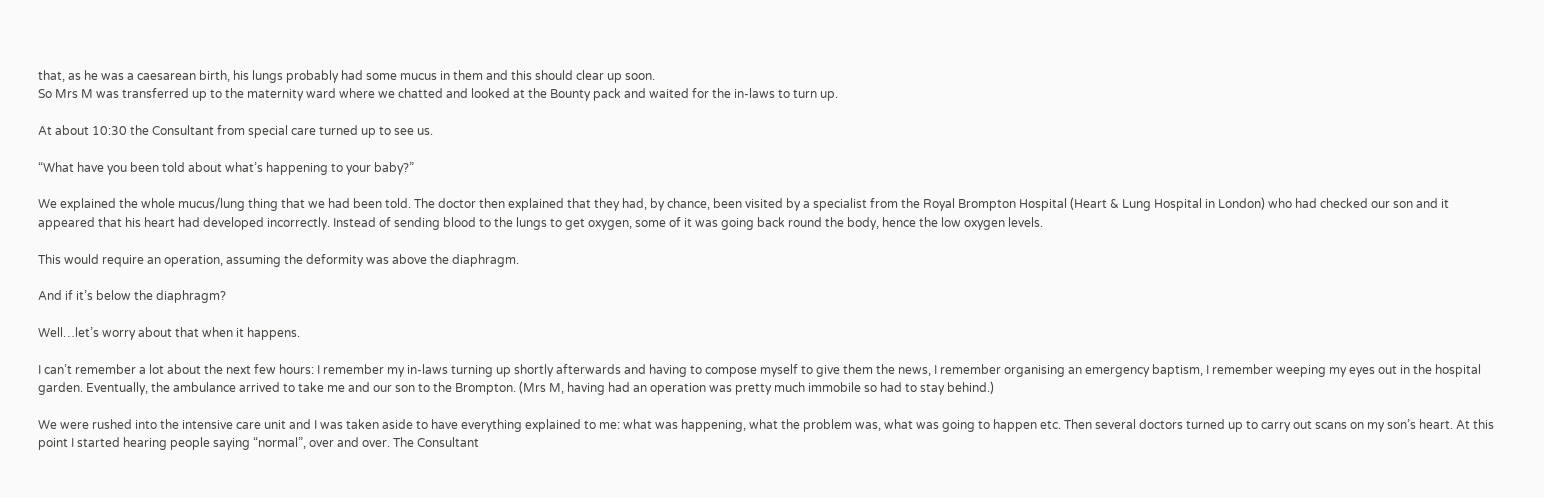that, as he was a caesarean birth, his lungs probably had some mucus in them and this should clear up soon.
So Mrs M was transferred up to the maternity ward where we chatted and looked at the Bounty pack and waited for the in-laws to turn up.

At about 10:30 the Consultant from special care turned up to see us.

“What have you been told about what’s happening to your baby?”

We explained the whole mucus/lung thing that we had been told. The doctor then explained that they had, by chance, been visited by a specialist from the Royal Brompton Hospital (Heart & Lung Hospital in London) who had checked our son and it appeared that his heart had developed incorrectly. Instead of sending blood to the lungs to get oxygen, some of it was going back round the body, hence the low oxygen levels.

This would require an operation, assuming the deformity was above the diaphragm.

And if it’s below the diaphragm?

Well…let’s worry about that when it happens.

I can’t remember a lot about the next few hours: I remember my in-laws turning up shortly afterwards and having to compose myself to give them the news, I remember organising an emergency baptism, I remember weeping my eyes out in the hospital garden. Eventually, the ambulance arrived to take me and our son to the Brompton. (Mrs M, having had an operation was pretty much immobile so had to stay behind.)

We were rushed into the intensive care unit and I was taken aside to have everything explained to me: what was happening, what the problem was, what was going to happen etc. Then several doctors turned up to carry out scans on my son’s heart. At this point I started hearing people saying “normal”, over and over. The Consultant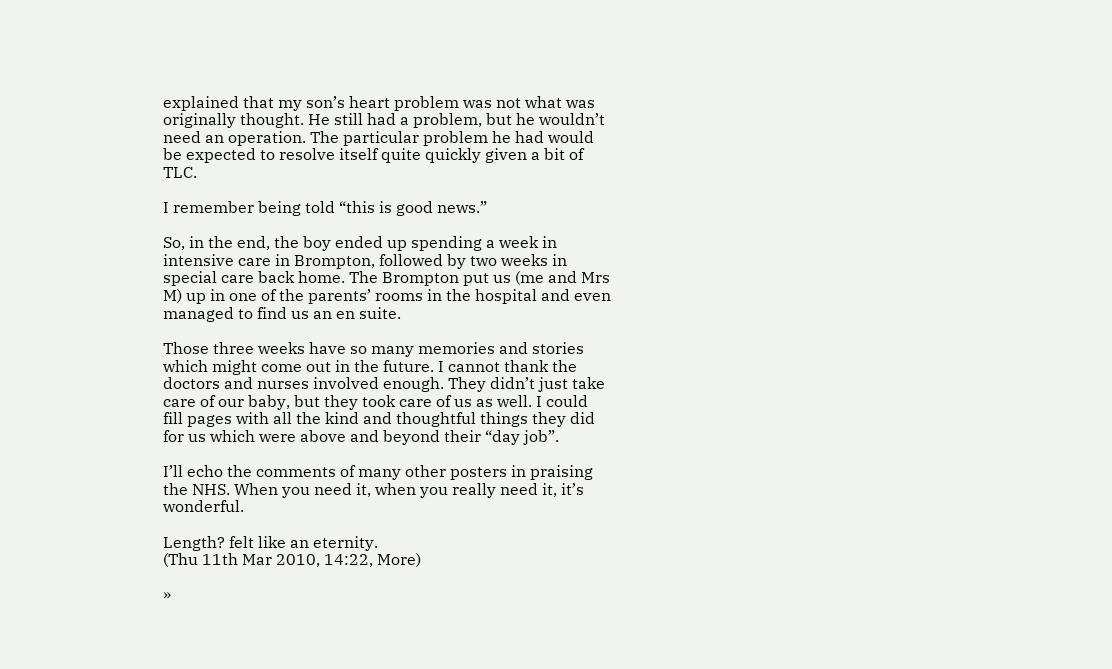explained that my son’s heart problem was not what was originally thought. He still had a problem, but he wouldn’t need an operation. The particular problem he had would be expected to resolve itself quite quickly given a bit of TLC.

I remember being told “this is good news.”

So, in the end, the boy ended up spending a week in intensive care in Brompton, followed by two weeks in special care back home. The Brompton put us (me and Mrs M) up in one of the parents’ rooms in the hospital and even managed to find us an en suite.

Those three weeks have so many memories and stories which might come out in the future. I cannot thank the doctors and nurses involved enough. They didn’t just take care of our baby, but they took care of us as well. I could fill pages with all the kind and thoughtful things they did for us which were above and beyond their “day job”.

I’ll echo the comments of many other posters in praising the NHS. When you need it, when you really need it, it’s wonderful.

Length? felt like an eternity.
(Thu 11th Mar 2010, 14:22, More)

»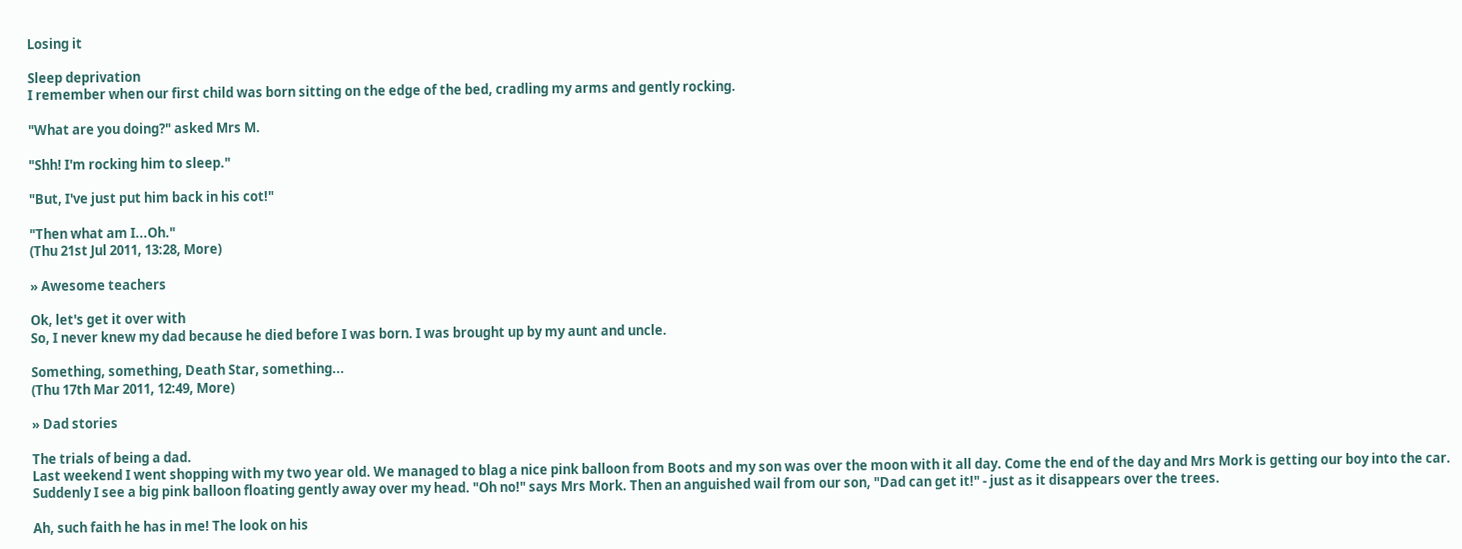Losing it

Sleep deprivation
I remember when our first child was born sitting on the edge of the bed, cradling my arms and gently rocking.

"What are you doing?" asked Mrs M.

"Shh! I'm rocking him to sleep."

"But, I've just put him back in his cot!"

"Then what am I...Oh."
(Thu 21st Jul 2011, 13:28, More)

» Awesome teachers

Ok, let's get it over with
So, I never knew my dad because he died before I was born. I was brought up by my aunt and uncle.

Something, something, Death Star, something...
(Thu 17th Mar 2011, 12:49, More)

» Dad stories

The trials of being a dad.
Last weekend I went shopping with my two year old. We managed to blag a nice pink balloon from Boots and my son was over the moon with it all day. Come the end of the day and Mrs Mork is getting our boy into the car. Suddenly I see a big pink balloon floating gently away over my head. "Oh no!" says Mrs Mork. Then an anguished wail from our son, "Dad can get it!" - just as it disappears over the trees.

Ah, such faith he has in me! The look on his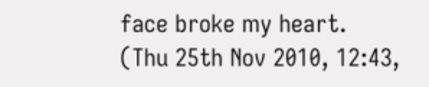face broke my heart.
(Thu 25th Nov 2010, 12:43,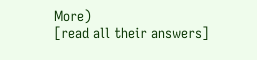More)
[read all their answers]